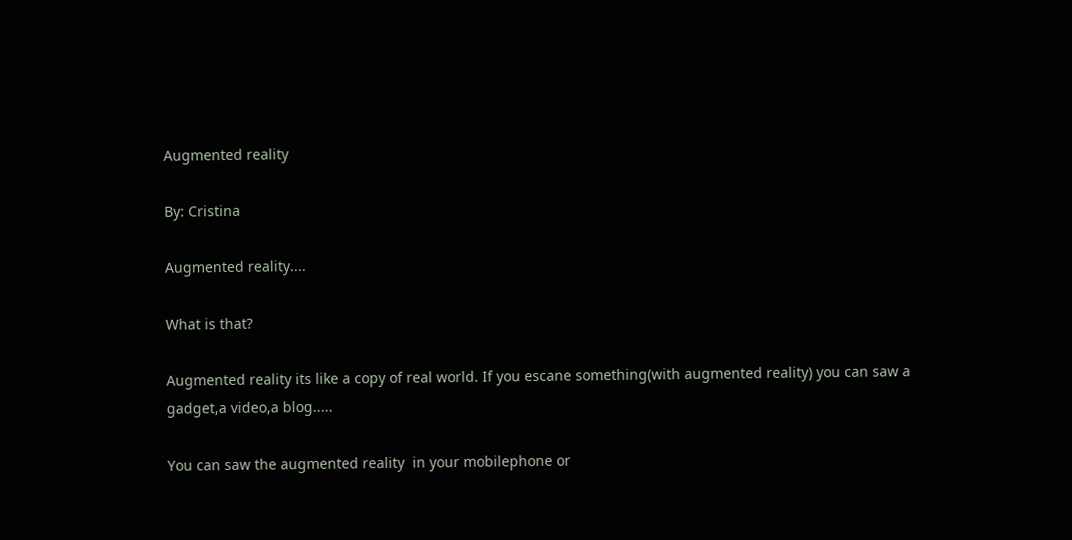Augmented reality

By: Cristina

Augmented reality....

What is that?

Augmented reality its like a copy of real world. If you escane something(with augmented reality) you can saw a gadget,a video,a blog.....

You can saw the augmented reality  in your mobilephone or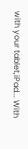with your tablet,iPad... With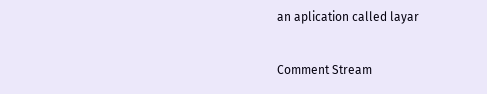an aplication called layar

Comment Stream